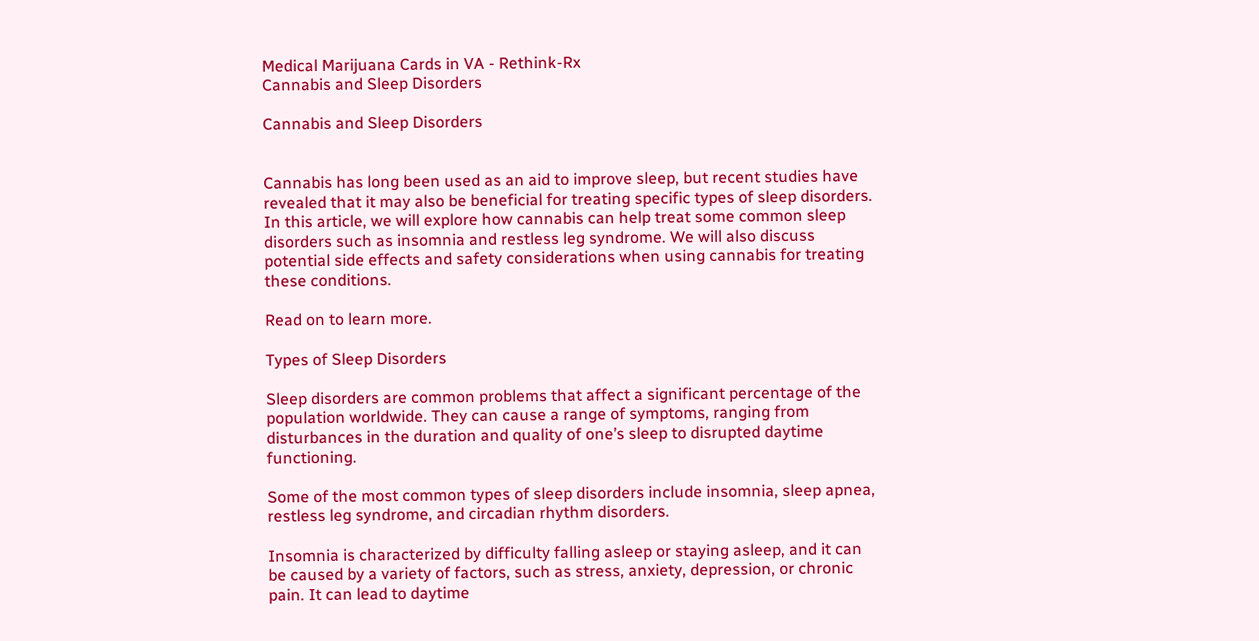Medical Marijuana Cards in VA - Rethink-Rx
Cannabis and Sleep Disorders

Cannabis and Sleep Disorders


Cannabis has long been used as an aid to improve sleep, but recent studies have revealed that it may also be beneficial for treating specific types of sleep disorders. In this article, we will explore how cannabis can help treat some common sleep disorders such as insomnia and restless leg syndrome. We will also discuss potential side effects and safety considerations when using cannabis for treating these conditions.

Read on to learn more.

Types of Sleep Disorders

Sleep disorders are common problems that affect a significant percentage of the population worldwide. They can cause a range of symptoms, ranging from disturbances in the duration and quality of one’s sleep to disrupted daytime functioning.

Some of the most common types of sleep disorders include insomnia, sleep apnea, restless leg syndrome, and circadian rhythm disorders.

Insomnia is characterized by difficulty falling asleep or staying asleep, and it can be caused by a variety of factors, such as stress, anxiety, depression, or chronic pain. It can lead to daytime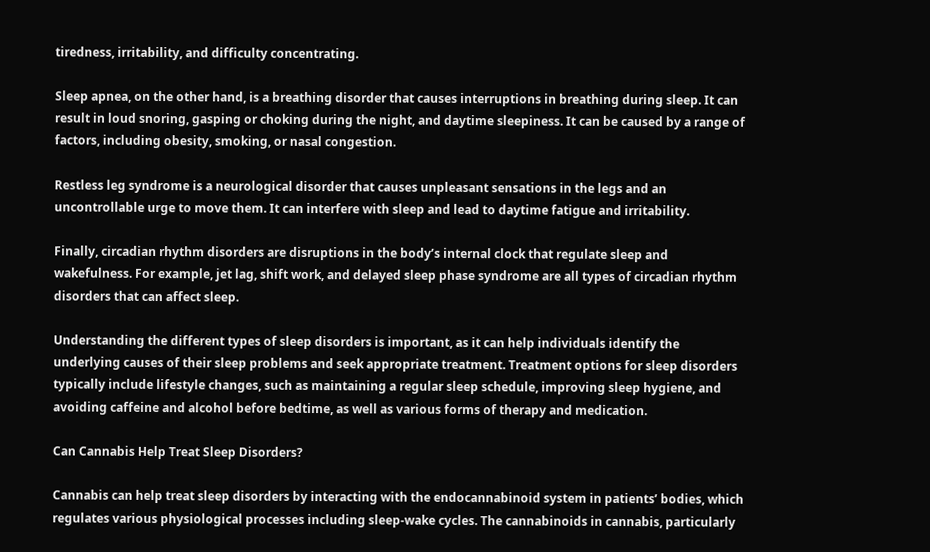tiredness, irritability, and difficulty concentrating.

Sleep apnea, on the other hand, is a breathing disorder that causes interruptions in breathing during sleep. It can result in loud snoring, gasping or choking during the night, and daytime sleepiness. It can be caused by a range of factors, including obesity, smoking, or nasal congestion.

Restless leg syndrome is a neurological disorder that causes unpleasant sensations in the legs and an uncontrollable urge to move them. It can interfere with sleep and lead to daytime fatigue and irritability.

Finally, circadian rhythm disorders are disruptions in the body’s internal clock that regulate sleep and wakefulness. For example, jet lag, shift work, and delayed sleep phase syndrome are all types of circadian rhythm disorders that can affect sleep.

Understanding the different types of sleep disorders is important, as it can help individuals identify the underlying causes of their sleep problems and seek appropriate treatment. Treatment options for sleep disorders typically include lifestyle changes, such as maintaining a regular sleep schedule, improving sleep hygiene, and avoiding caffeine and alcohol before bedtime, as well as various forms of therapy and medication.

Can Cannabis Help Treat Sleep Disorders?

Cannabis can help treat sleep disorders by interacting with the endocannabinoid system in patients’ bodies, which regulates various physiological processes including sleep-wake cycles. The cannabinoids in cannabis, particularly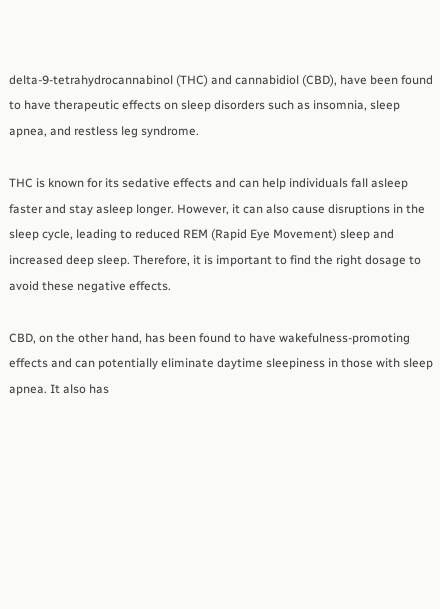delta-9-tetrahydrocannabinol (THC) and cannabidiol (CBD), have been found to have therapeutic effects on sleep disorders such as insomnia, sleep apnea, and restless leg syndrome.

THC is known for its sedative effects and can help individuals fall asleep faster and stay asleep longer. However, it can also cause disruptions in the sleep cycle, leading to reduced REM (Rapid Eye Movement) sleep and increased deep sleep. Therefore, it is important to find the right dosage to avoid these negative effects.

CBD, on the other hand, has been found to have wakefulness-promoting effects and can potentially eliminate daytime sleepiness in those with sleep apnea. It also has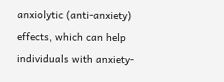anxiolytic (anti-anxiety) effects, which can help individuals with anxiety-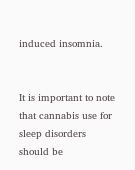induced insomnia.


It is important to note that cannabis use for sleep disorders should be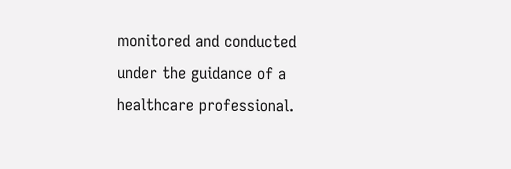monitored and conducted under the guidance of a healthcare professional.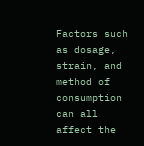Factors such as dosage, strain, and method of consumption can all affect the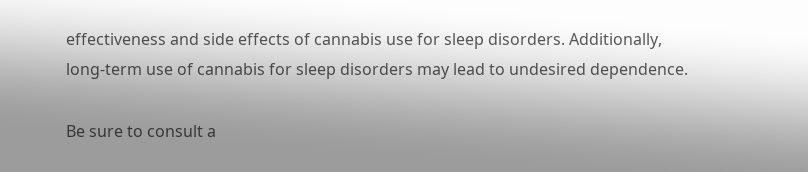effectiveness and side effects of cannabis use for sleep disorders. Additionally, long-term use of cannabis for sleep disorders may lead to undesired dependence.

Be sure to consult a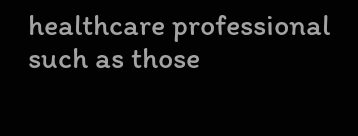healthcare professional such as those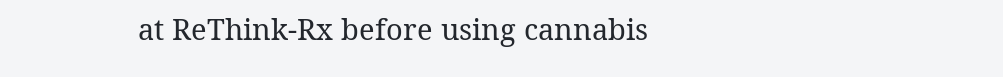at ReThink-Rx before using cannabis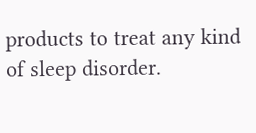products to treat any kind of sleep disorder.